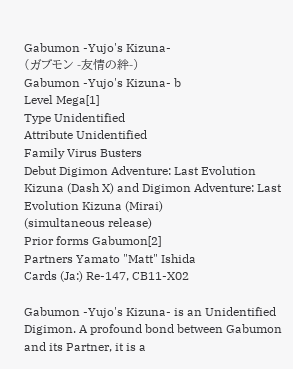Gabumon -Yujo's Kizuna-
(ガブモン -友情の絆-)
Gabumon -Yujo's Kizuna- b
Level Mega[1]
Type Unidentified
Attribute Unidentified
Family Virus Busters
Debut Digimon Adventure: Last Evolution Kizuna (Dash X) and Digimon Adventure: Last Evolution Kizuna (Mirai)
(simultaneous release)
Prior forms Gabumon[2]
Partners Yamato "Matt" Ishida
Cards (Ja:) Re-147, CB11-X02

Gabumon -Yujo's Kizuna- is an Unidentified Digimon. A profound bond between Gabumon and its Partner, it is a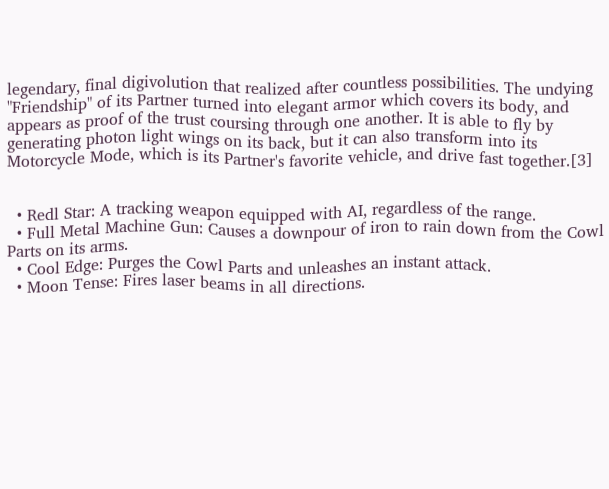legendary, final digivolution that realized after countless possibilities. The undying "Friendship" of its Partner turned into elegant armor which covers its body, and appears as proof of the trust coursing through one another. It is able to fly by generating photon light wings on its back, but it can also transform into its Motorcycle Mode, which is its Partner's favorite vehicle, and drive fast together.[3]


  • Redl Star: A tracking weapon equipped with AI, regardless of the range.
  • Full Metal Machine Gun: Causes a downpour of iron to rain down from the Cowl Parts on its arms.
  • Cool Edge: Purges the Cowl Parts and unleashes an instant attack.
  • Moon Tense: Fires laser beams in all directions.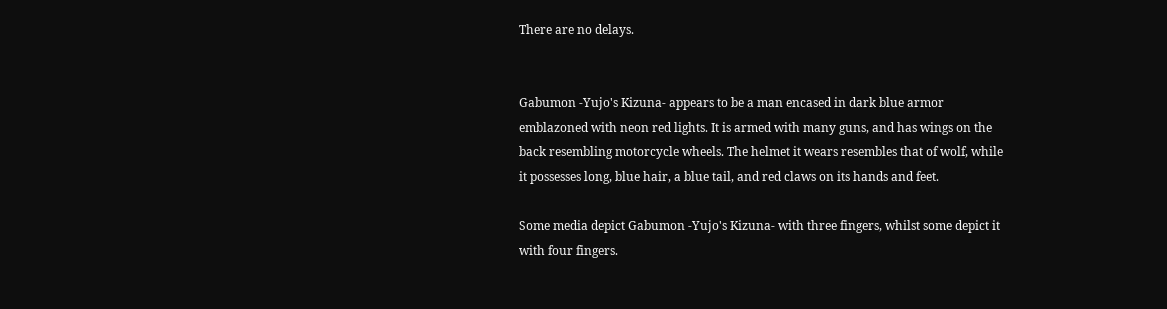There are no delays.


Gabumon -Yujo's Kizuna- appears to be a man encased in dark blue armor emblazoned with neon red lights. It is armed with many guns, and has wings on the back resembling motorcycle wheels. The helmet it wears resembles that of wolf, while it possesses long, blue hair, a blue tail, and red claws on its hands and feet.

Some media depict Gabumon -Yujo's Kizuna- with three fingers, whilst some depict it with four fingers.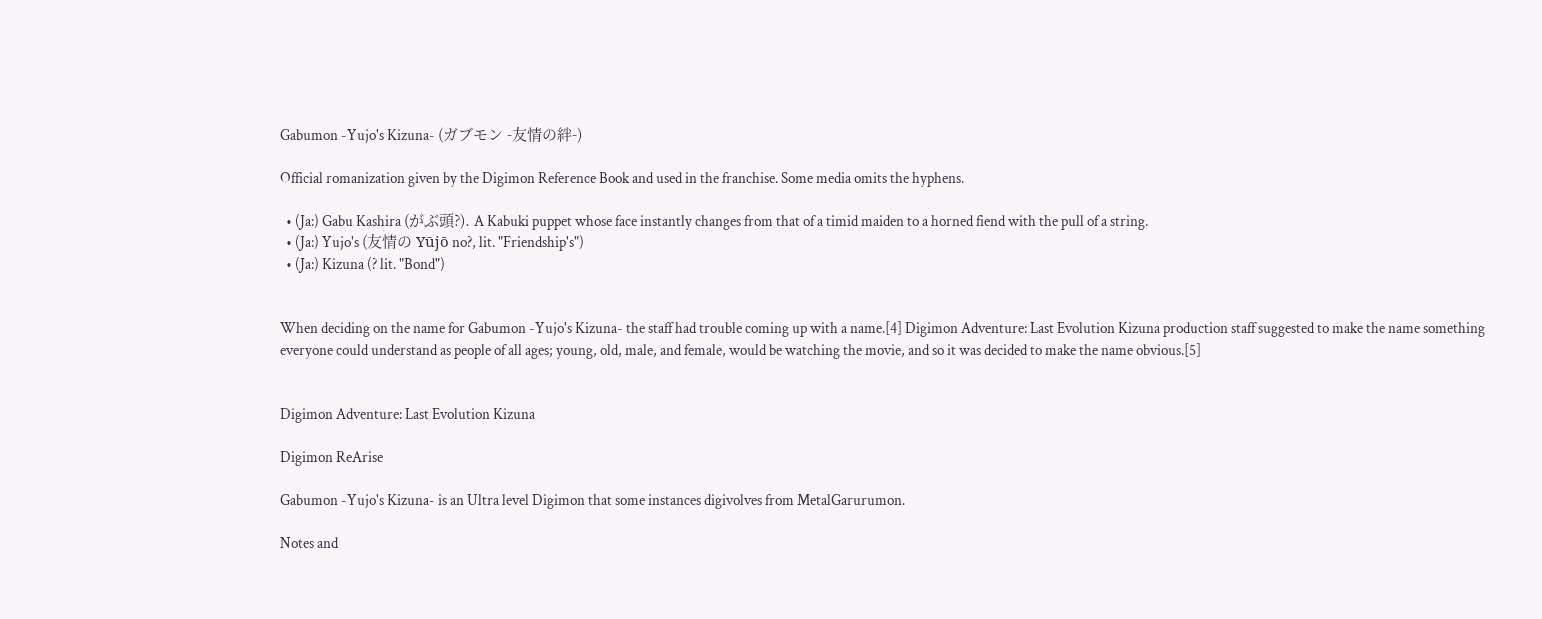Gabumon -Yujo's Kizuna- (ガブモン -友情の絆-)

Official romanization given by the Digimon Reference Book and used in the franchise. Some media omits the hyphens.

  • (Ja:) Gabu Kashira (がぶ頭?). A Kabuki puppet whose face instantly changes from that of a timid maiden to a horned fiend with the pull of a string.
  • (Ja:) Yujo's (友情の Yūjō no?, lit. "Friendship's")
  • (Ja:) Kizuna (? lit. "Bond")


When deciding on the name for Gabumon -Yujo's Kizuna- the staff had trouble coming up with a name.[4] Digimon Adventure: Last Evolution Kizuna production staff suggested to make the name something everyone could understand as people of all ages; young, old, male, and female, would be watching the movie, and so it was decided to make the name obvious.[5]


Digimon Adventure: Last Evolution Kizuna

Digimon ReArise

Gabumon -Yujo's Kizuna- is an Ultra level Digimon that some instances digivolves from MetalGarurumon.

Notes and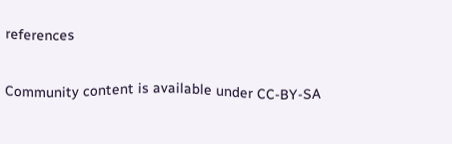references

Community content is available under CC-BY-SA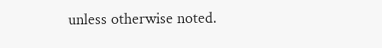unless otherwise noted.